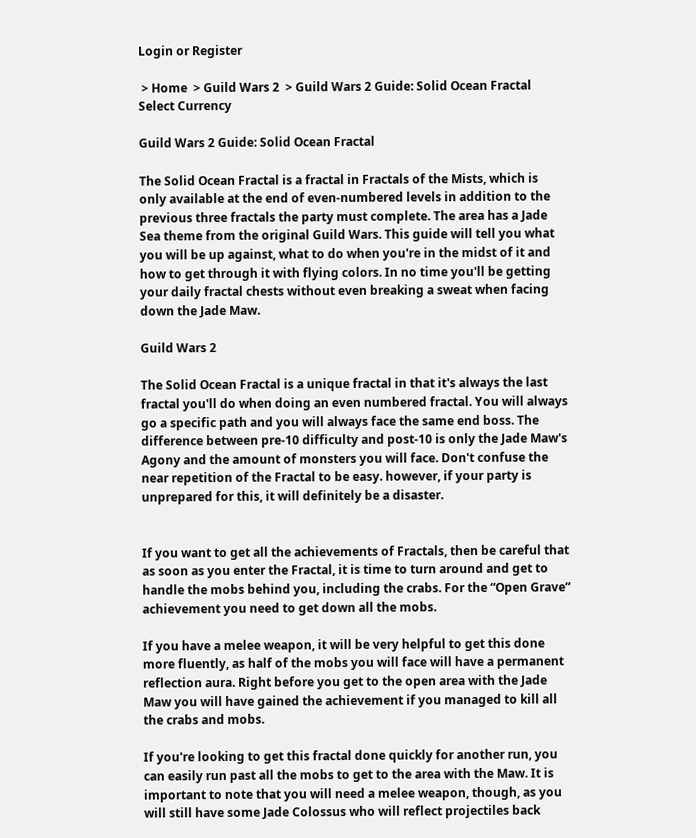Login or Register

 > Home  > Guild Wars 2  > Guild Wars 2 Guide: Solid Ocean Fractal
Select Currency

Guild Wars 2 Guide: Solid Ocean Fractal

The Solid Ocean Fractal is a fractal in Fractals of the Mists, which is only available at the end of even-numbered levels in addition to the previous three fractals the party must complete. The area has a Jade Sea theme from the original Guild Wars. This guide will tell you what you will be up against, what to do when you're in the midst of it and how to get through it with flying colors. In no time you'll be getting your daily fractal chests without even breaking a sweat when facing down the Jade Maw.

Guild Wars 2

The Solid Ocean Fractal is a unique fractal in that it's always the last fractal you'll do when doing an even numbered fractal. You will always go a specific path and you will always face the same end boss. The difference between pre-10 difficulty and post-10 is only the Jade Maw's Agony and the amount of monsters you will face. Don't confuse the near repetition of the Fractal to be easy. however, if your party is unprepared for this, it will definitely be a disaster.


If you want to get all the achievements of Fractals, then be careful that as soon as you enter the Fractal, it is time to turn around and get to handle the mobs behind you, including the crabs. For the “Open Grave” achievement you need to get down all the mobs.

If you have a melee weapon, it will be very helpful to get this done more fluently, as half of the mobs you will face will have a permanent reflection aura. Right before you get to the open area with the Jade Maw you will have gained the achievement if you managed to kill all the crabs and mobs.

If you're looking to get this fractal done quickly for another run, you can easily run past all the mobs to get to the area with the Maw. It is important to note that you will need a melee weapon, though, as you will still have some Jade Colossus who will reflect projectiles back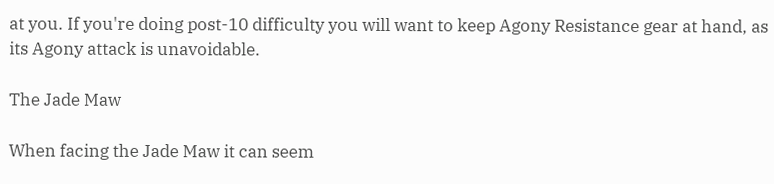at you. If you're doing post-10 difficulty you will want to keep Agony Resistance gear at hand, as its Agony attack is unavoidable.

The Jade Maw

When facing the Jade Maw it can seem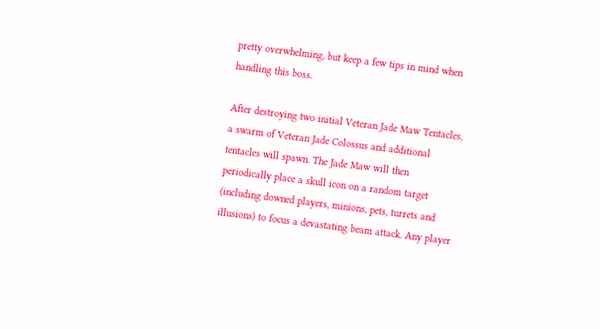pretty overwhelming, but keep a few tips in mind when handling this boss.

After destroying two initial Veteran Jade Maw Tentacles, a swarm of Veteran Jade Colossus and additional tentacles will spawn. The Jade Maw will then periodically place a skull icon on a random target (including downed players, minions, pets, turrets and illusions) to focus a devastating beam attack. Any player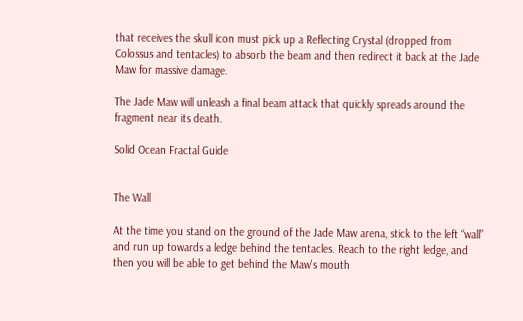that receives the skull icon must pick up a Reflecting Crystal (dropped from Colossus and tentacles) to absorb the beam and then redirect it back at the Jade Maw for massive damage.

The Jade Maw will unleash a final beam attack that quickly spreads around the fragment near its death.

Solid Ocean Fractal Guide


The Wall

At the time you stand on the ground of the Jade Maw arena, stick to the left “wall” and run up towards a ledge behind the tentacles. Reach to the right ledge, and then you will be able to get behind the Maw's mouth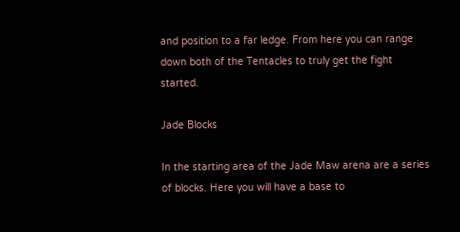and position to a far ledge. From here you can range down both of the Tentacles to truly get the fight started.

Jade Blocks

In the starting area of the Jade Maw arena are a series of blocks. Here you will have a base to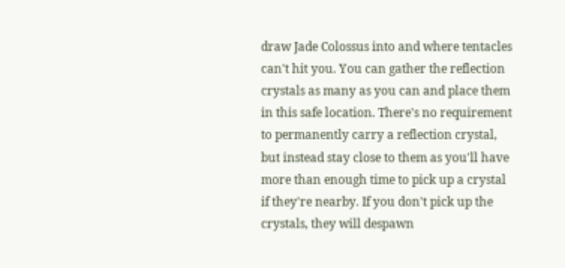draw Jade Colossus into and where tentacles can't hit you. You can gather the reflection crystals as many as you can and place them in this safe location. There's no requirement to permanently carry a reflection crystal, but instead stay close to them as you'll have more than enough time to pick up a crystal if they're nearby. If you don't pick up the crystals, they will despawn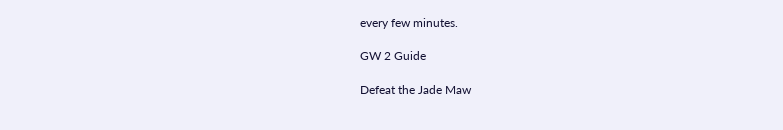every few minutes.

GW 2 Guide

Defeat the Jade Maw